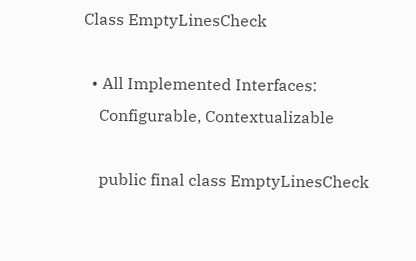Class EmptyLinesCheck

  • All Implemented Interfaces:
    Configurable, Contextualizable

    public final class EmptyLinesCheck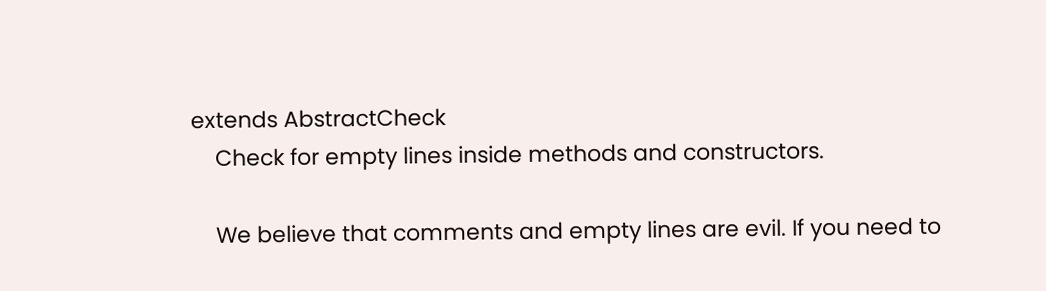extends AbstractCheck
    Check for empty lines inside methods and constructors.

    We believe that comments and empty lines are evil. If you need to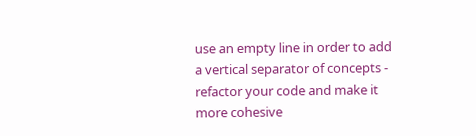use an empty line in order to add a vertical separator of concepts - refactor your code and make it more cohesive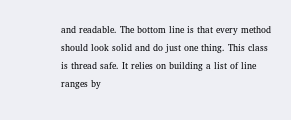and readable. The bottom line is that every method should look solid and do just one thing. This class is thread safe. It relies on building a list of line ranges by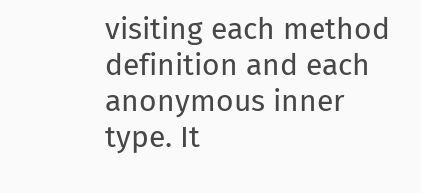visiting each method definition and each anonymous inner type. It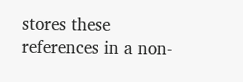stores these references in a non-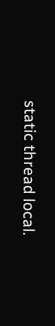static thread local.